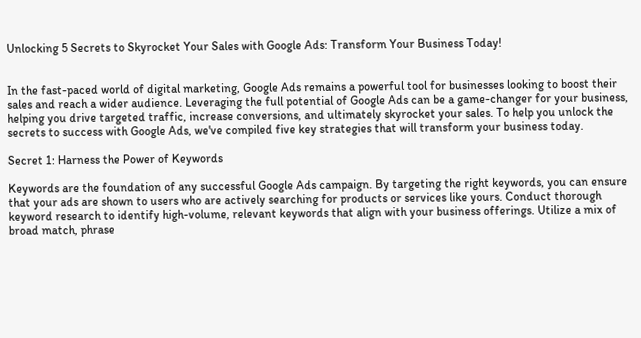Unlocking 5 Secrets to Skyrocket Your Sales with Google Ads: Transform Your Business Today!


In the fast-paced world of digital marketing, Google Ads remains a powerful tool for businesses looking to boost their sales and reach a wider audience. Leveraging the full potential of Google Ads can be a game-changer for your business, helping you drive targeted traffic, increase conversions, and ultimately skyrocket your sales. To help you unlock the secrets to success with Google Ads, we've compiled five key strategies that will transform your business today.

Secret 1: Harness the Power of Keywords

Keywords are the foundation of any successful Google Ads campaign. By targeting the right keywords, you can ensure that your ads are shown to users who are actively searching for products or services like yours. Conduct thorough keyword research to identify high-volume, relevant keywords that align with your business offerings. Utilize a mix of broad match, phrase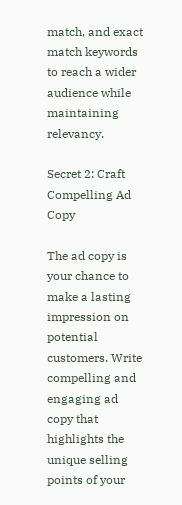match, and exact match keywords to reach a wider audience while maintaining relevancy.

Secret 2: Craft Compelling Ad Copy

The ad copy is your chance to make a lasting impression on potential customers. Write compelling and engaging ad copy that highlights the unique selling points of your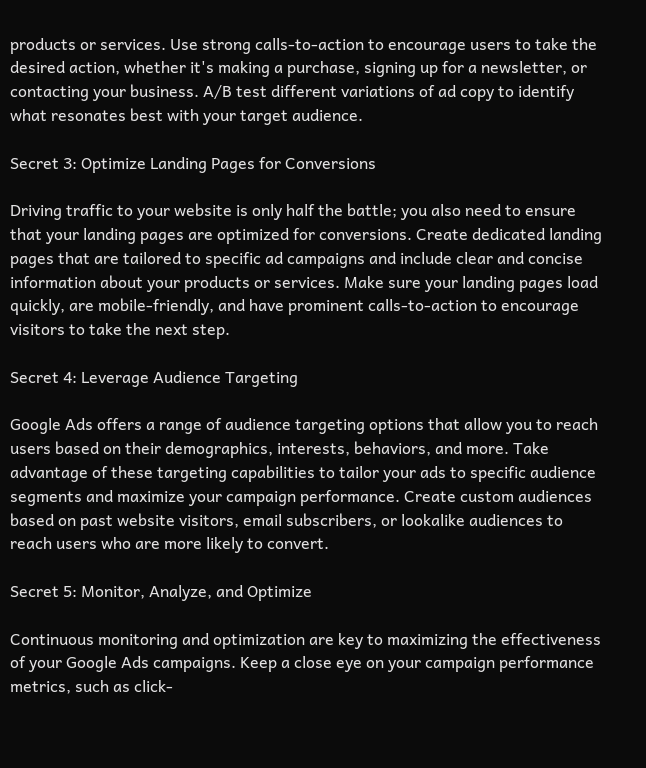products or services. Use strong calls-to-action to encourage users to take the desired action, whether it's making a purchase, signing up for a newsletter, or contacting your business. A/B test different variations of ad copy to identify what resonates best with your target audience.

Secret 3: Optimize Landing Pages for Conversions

Driving traffic to your website is only half the battle; you also need to ensure that your landing pages are optimized for conversions. Create dedicated landing pages that are tailored to specific ad campaigns and include clear and concise information about your products or services. Make sure your landing pages load quickly, are mobile-friendly, and have prominent calls-to-action to encourage visitors to take the next step.

Secret 4: Leverage Audience Targeting

Google Ads offers a range of audience targeting options that allow you to reach users based on their demographics, interests, behaviors, and more. Take advantage of these targeting capabilities to tailor your ads to specific audience segments and maximize your campaign performance. Create custom audiences based on past website visitors, email subscribers, or lookalike audiences to reach users who are more likely to convert.

Secret 5: Monitor, Analyze, and Optimize

Continuous monitoring and optimization are key to maximizing the effectiveness of your Google Ads campaigns. Keep a close eye on your campaign performance metrics, such as click-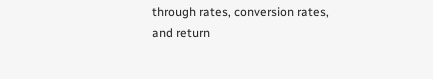through rates, conversion rates, and return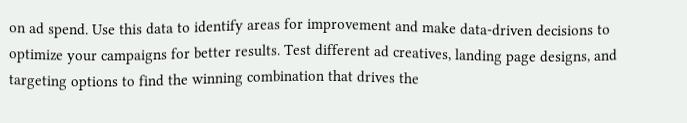on ad spend. Use this data to identify areas for improvement and make data-driven decisions to optimize your campaigns for better results. Test different ad creatives, landing page designs, and targeting options to find the winning combination that drives the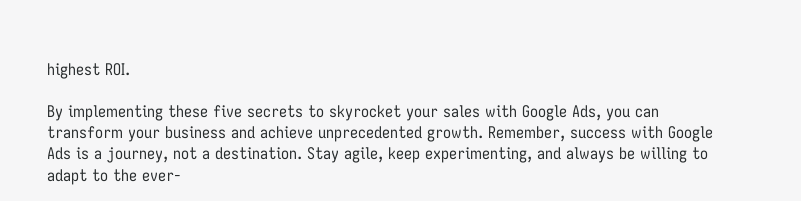highest ROI.

By implementing these five secrets to skyrocket your sales with Google Ads, you can transform your business and achieve unprecedented growth. Remember, success with Google Ads is a journey, not a destination. Stay agile, keep experimenting, and always be willing to adapt to the ever-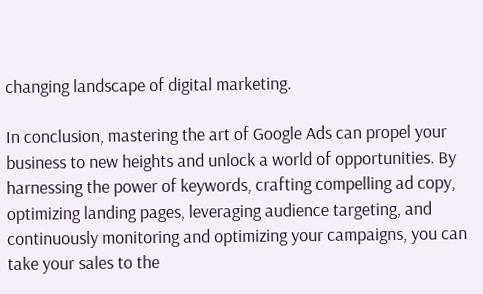changing landscape of digital marketing.

In conclusion, mastering the art of Google Ads can propel your business to new heights and unlock a world of opportunities. By harnessing the power of keywords, crafting compelling ad copy, optimizing landing pages, leveraging audience targeting, and continuously monitoring and optimizing your campaigns, you can take your sales to the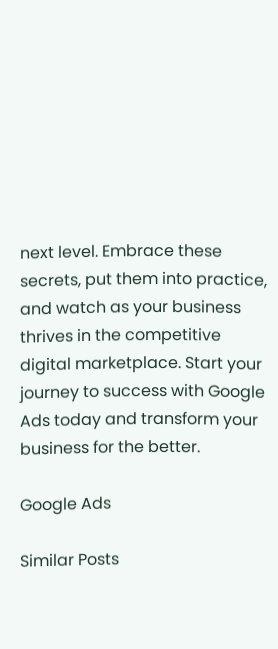next level. Embrace these secrets, put them into practice, and watch as your business thrives in the competitive digital marketplace. Start your journey to success with Google Ads today and transform your business for the better.

Google Ads

Similar Posts